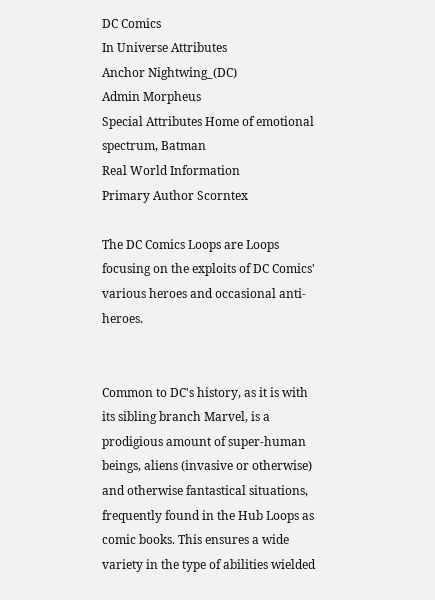DC Comics
In Universe Attributes
Anchor Nightwing_(DC)
Admin Morpheus
Special Attributes Home of emotional spectrum, Batman
Real World Information
Primary Author Scorntex

The DC Comics Loops are Loops focusing on the exploits of DC Comics' various heroes and occasional anti-heroes.


Common to DC's history, as it is with its sibling branch Marvel, is a prodigious amount of super-human beings, aliens (invasive or otherwise) and otherwise fantastical situations, frequently found in the Hub Loops as comic books. This ensures a wide variety in the type of abilities wielded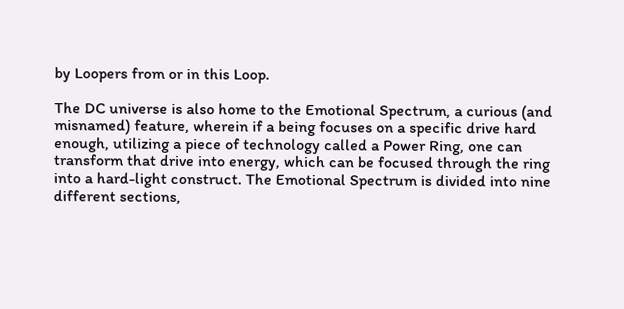by Loopers from or in this Loop.

The DC universe is also home to the Emotional Spectrum, a curious (and misnamed) feature, wherein if a being focuses on a specific drive hard enough, utilizing a piece of technology called a Power Ring, one can transform that drive into energy, which can be focused through the ring into a hard-light construct. The Emotional Spectrum is divided into nine different sections,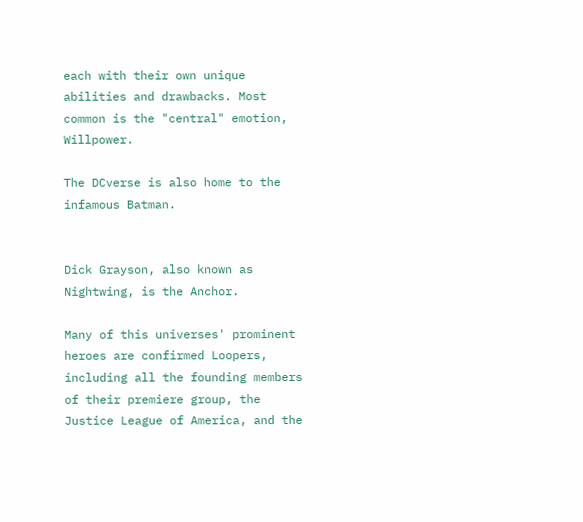each with their own unique abilities and drawbacks. Most common is the "central" emotion, Willpower.

The DCverse is also home to the infamous Batman.


Dick Grayson, also known as Nightwing, is the Anchor.

Many of this universes' prominent heroes are confirmed Loopers, including all the founding members of their premiere group, the Justice League of America, and the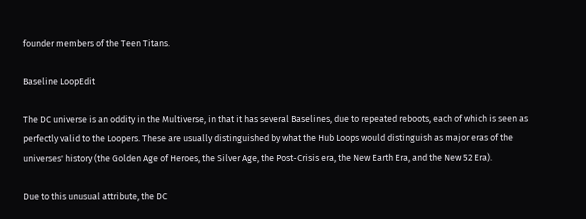founder members of the Teen Titans.

Baseline LoopEdit

The DC universe is an oddity in the Multiverse, in that it has several Baselines, due to repeated reboots, each of which is seen as perfectly valid to the Loopers. These are usually distinguished by what the Hub Loops would distinguish as major eras of the universes' history (the Golden Age of Heroes, the Silver Age, the Post-Crisis era, the New Earth Era, and the New 52 Era).

Due to this unusual attribute, the DC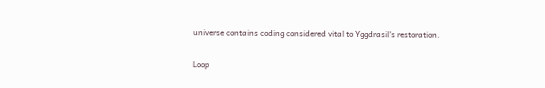universe contains coding considered vital to Yggdrasil's restoration.

Loop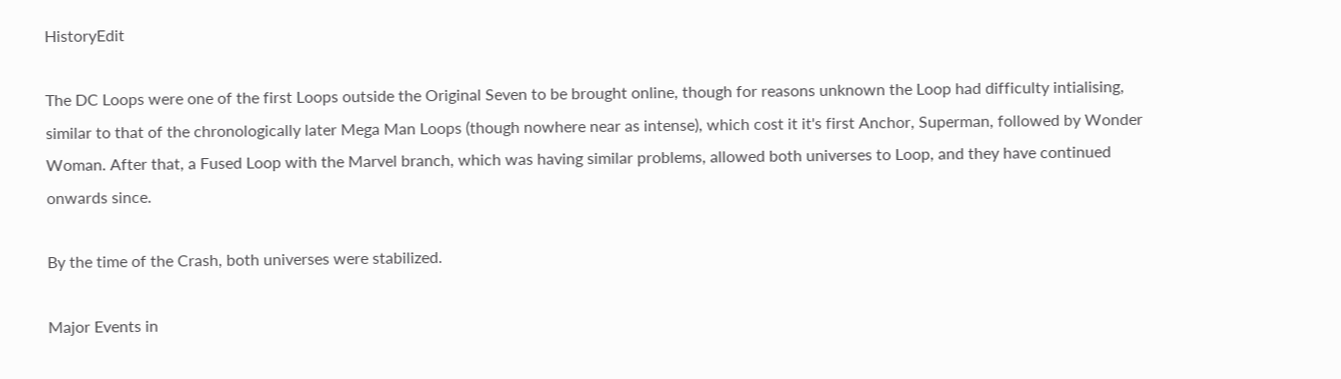HistoryEdit

The DC Loops were one of the first Loops outside the Original Seven to be brought online, though for reasons unknown the Loop had difficulty intialising, similar to that of the chronologically later Mega Man Loops (though nowhere near as intense), which cost it it's first Anchor, Superman, followed by Wonder Woman. After that, a Fused Loop with the Marvel branch, which was having similar problems, allowed both universes to Loop, and they have continued onwards since.

By the time of the Crash, both universes were stabilized.

Major Events in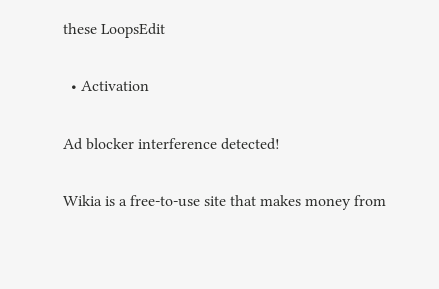these LoopsEdit

  • Activation

Ad blocker interference detected!

Wikia is a free-to-use site that makes money from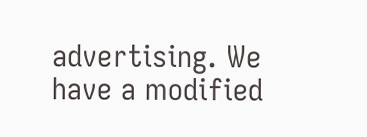advertising. We have a modified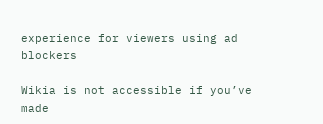experience for viewers using ad blockers

Wikia is not accessible if you’ve made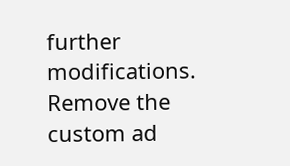further modifications. Remove the custom ad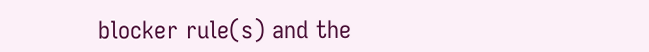blocker rule(s) and the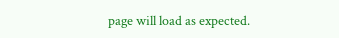page will load as expected.